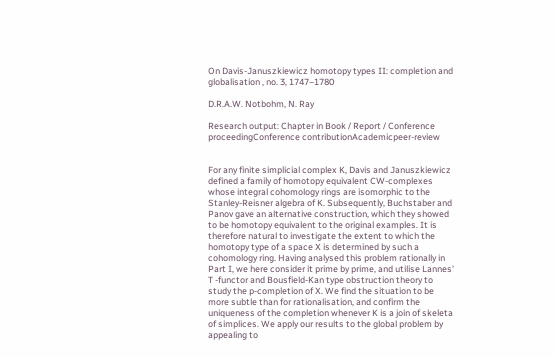On Davis-Januszkiewicz homotopy types II: completion and globalisation , no. 3, 1747–1780

D.R.A.W. Notbohm, N. Ray

Research output: Chapter in Book / Report / Conference proceedingConference contributionAcademicpeer-review


For any finite simplicial complex K, Davis and Januszkiewicz defined a family of homotopy equivalent CW-complexes whose integral cohomology rings are isomorphic to the Stanley-Reisner algebra of K. Subsequently, Buchstaber and Panov gave an alternative construction, which they showed to be homotopy equivalent to the original examples. It is therefore natural to investigate the extent to which the homotopy type of a space X is determined by such a cohomology ring. Having analysed this problem rationally in Part I, we here consider it prime by prime, and utilise Lannes' T -functor and Bousfield-Kan type obstruction theory to study the p-completion of X. We find the situation to be more subtle than for rationalisation, and confirm the uniqueness of the completion whenever K is a join of skeleta of simplices. We apply our results to the global problem by appealing to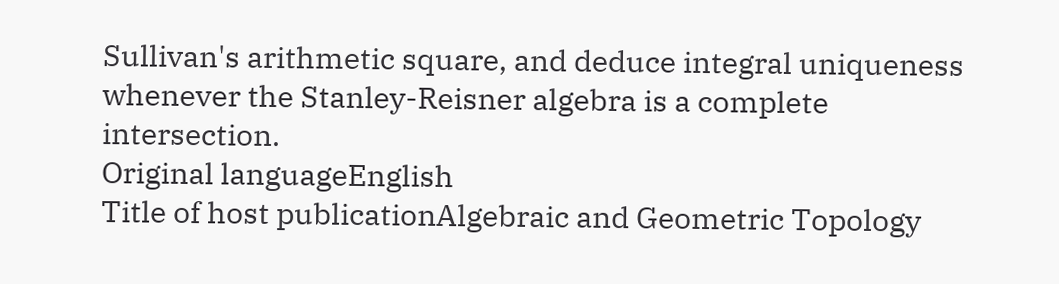Sullivan's arithmetic square, and deduce integral uniqueness whenever the Stanley-Reisner algebra is a complete intersection.
Original languageEnglish
Title of host publicationAlgebraic and Geometric Topology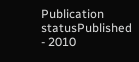Publication statusPublished - 2010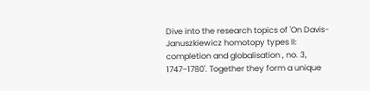Dive into the research topics of 'On Davis-Januszkiewicz homotopy types II: completion and globalisation , no. 3, 1747–1780'. Together they form a unique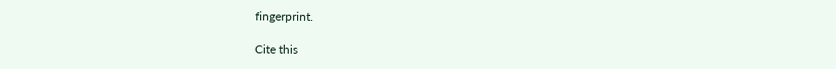fingerprint.

Cite this